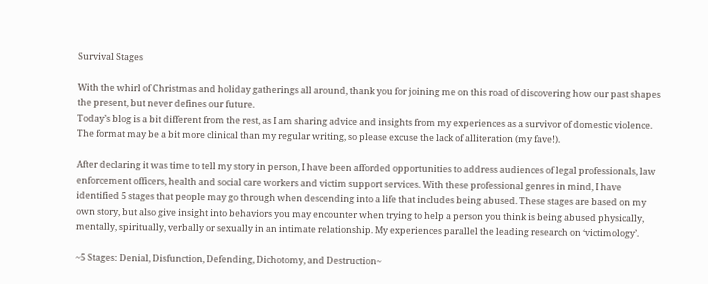Survival Stages

With the whirl of Christmas and holiday gatherings all around, thank you for joining me on this road of discovering how our past shapes the present, but never defines our future.
Today’s blog is a bit different from the rest, as I am sharing advice and insights from my experiences as a survivor of domestic violence. The format may be a bit more clinical than my regular writing, so please excuse the lack of alliteration (my fave!).

After declaring it was time to tell my story in person, I have been afforded opportunities to address audiences of legal professionals, law enforcement officers, health and social care workers and victim support services. With these professional genres in mind, I have identified 5 stages that people may go through when descending into a life that includes being abused. These stages are based on my own story, but also give insight into behaviors you may encounter when trying to help a person you think is being abused physically, mentally, spiritually, verbally or sexually in an intimate relationship. My experiences parallel the leading research on ‘victimology’.

~5 Stages: Denial, Disfunction, Defending, Dichotomy, and Destruction~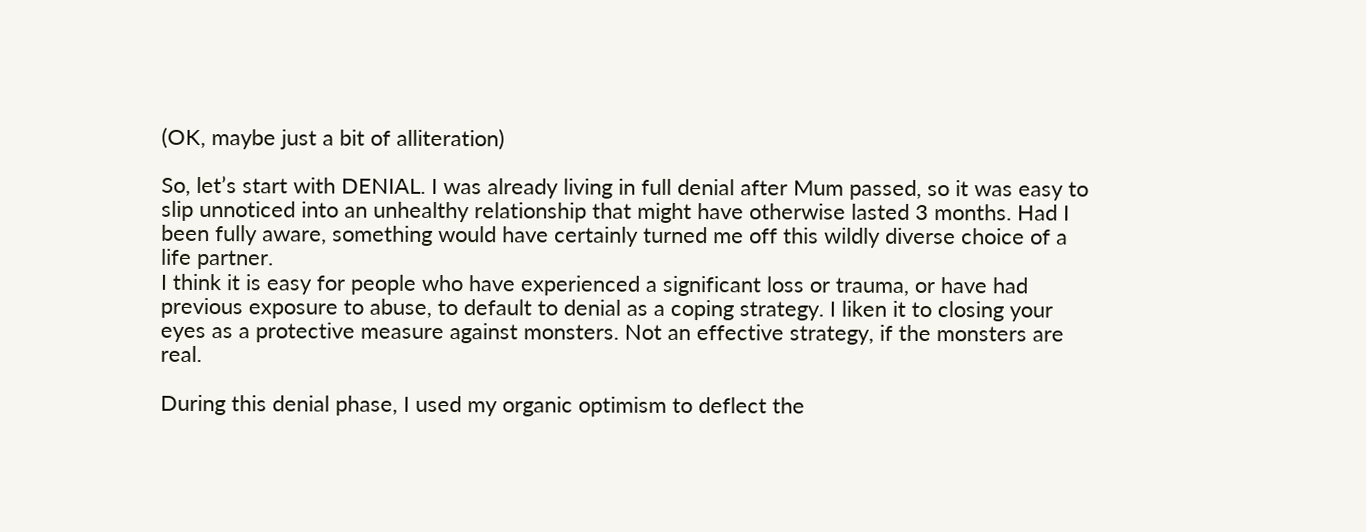(OK, maybe just a bit of alliteration)

So, let’s start with DENIAL. I was already living in full denial after Mum passed, so it was easy to slip unnoticed into an unhealthy relationship that might have otherwise lasted 3 months. Had I been fully aware, something would have certainly turned me off this wildly diverse choice of a life partner.
I think it is easy for people who have experienced a significant loss or trauma, or have had previous exposure to abuse, to default to denial as a coping strategy. I liken it to closing your eyes as a protective measure against monsters. Not an effective strategy, if the monsters are real.

During this denial phase, I used my organic optimism to deflect the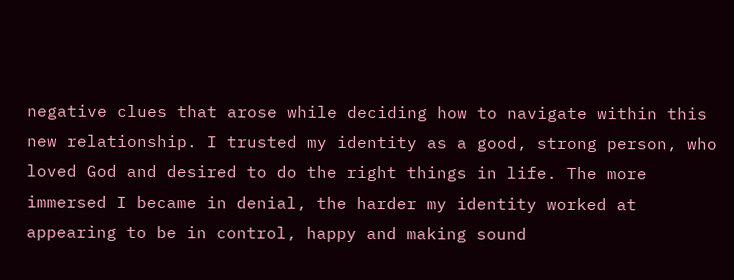negative clues that arose while deciding how to navigate within this new relationship. I trusted my identity as a good, strong person, who loved God and desired to do the right things in life. The more immersed I became in denial, the harder my identity worked at appearing to be in control, happy and making sound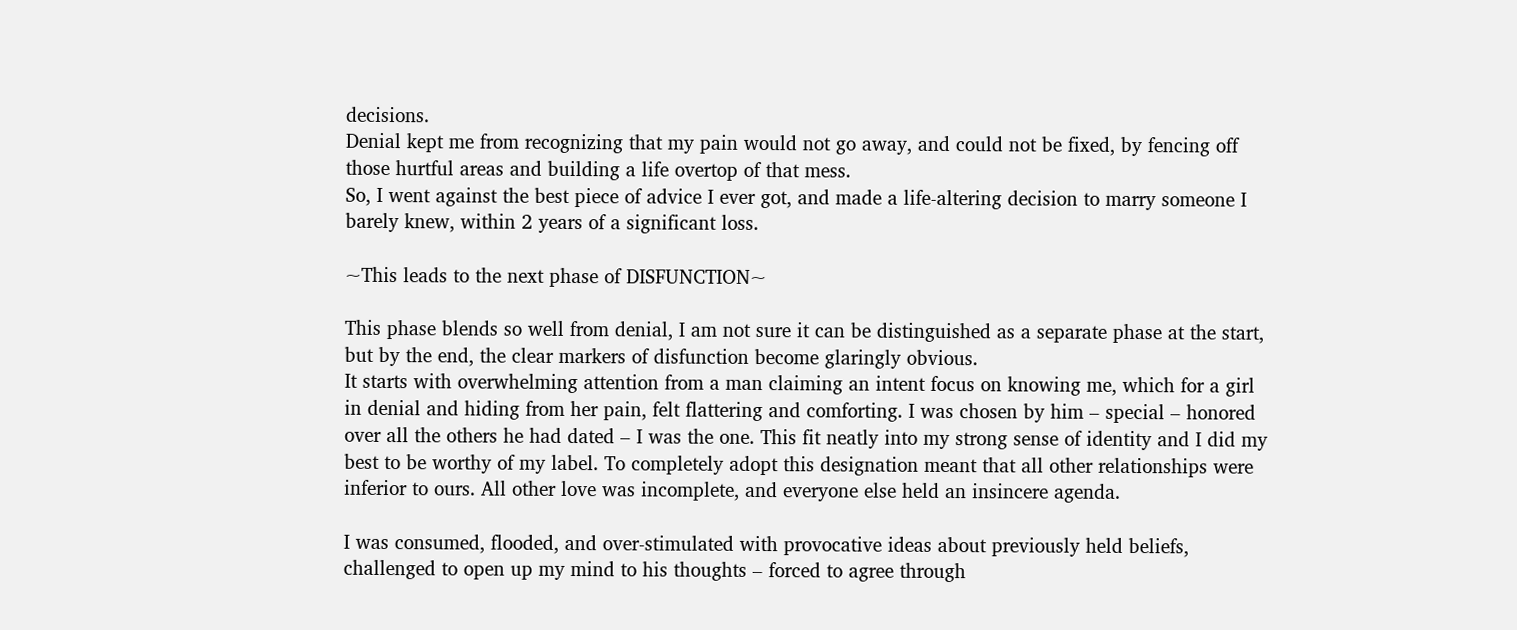decisions.
Denial kept me from recognizing that my pain would not go away, and could not be fixed, by fencing off those hurtful areas and building a life overtop of that mess.
So, I went against the best piece of advice I ever got, and made a life-altering decision to marry someone I barely knew, within 2 years of a significant loss.

~This leads to the next phase of DISFUNCTION~

This phase blends so well from denial, I am not sure it can be distinguished as a separate phase at the start, but by the end, the clear markers of disfunction become glaringly obvious.
It starts with overwhelming attention from a man claiming an intent focus on knowing me, which for a girl in denial and hiding from her pain, felt flattering and comforting. I was chosen by him – special – honored over all the others he had dated – I was the one. This fit neatly into my strong sense of identity and I did my best to be worthy of my label. To completely adopt this designation meant that all other relationships were inferior to ours. All other love was incomplete, and everyone else held an insincere agenda.

I was consumed, flooded, and over-stimulated with provocative ideas about previously held beliefs, challenged to open up my mind to his thoughts – forced to agree through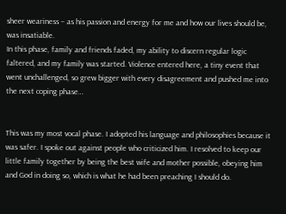sheer weariness – as his passion and energy for me and how our lives should be, was insatiable.
In this phase, family and friends faded, my ability to discern regular logic faltered, and my family was started. Violence entered here, a tiny event that went unchallenged, so grew bigger with every disagreement and pushed me into the next coping phase…


This was my most vocal phase. I adopted his language and philosophies because it was safer. I spoke out against people who criticized him. I resolved to keep our little family together by being the best wife and mother possible, obeying him and God in doing so, which is what he had been preaching I should do.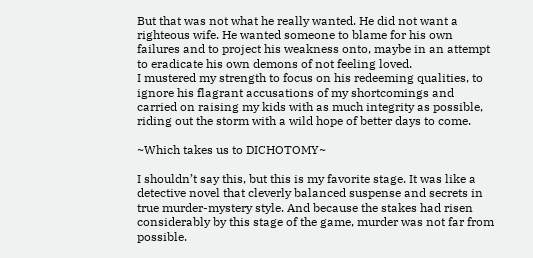But that was not what he really wanted. He did not want a righteous wife. He wanted someone to blame for his own failures and to project his weakness onto, maybe in an attempt to eradicate his own demons of not feeling loved.
I mustered my strength to focus on his redeeming qualities, to ignore his flagrant accusations of my shortcomings and carried on raising my kids with as much integrity as possible, riding out the storm with a wild hope of better days to come.

~Which takes us to DICHOTOMY~

I shouldn’t say this, but this is my favorite stage. It was like a detective novel that cleverly balanced suspense and secrets in true murder-mystery style. And because the stakes had risen considerably by this stage of the game, murder was not far from possible.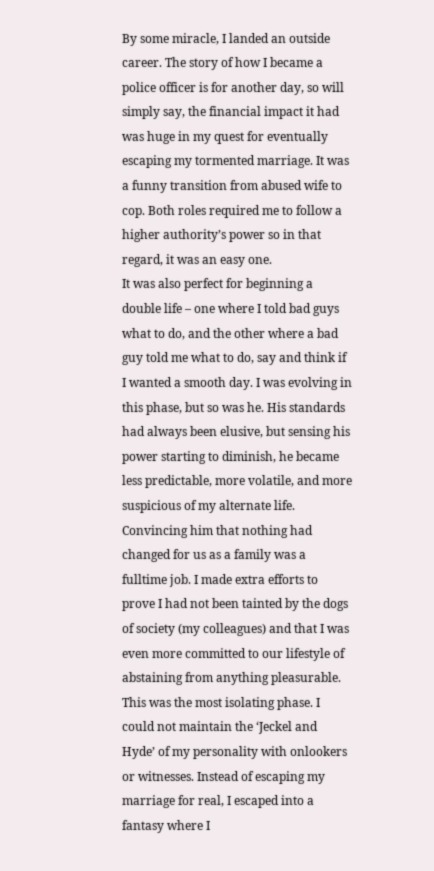By some miracle, I landed an outside career. The story of how I became a police officer is for another day, so will simply say, the financial impact it had was huge in my quest for eventually escaping my tormented marriage. It was a funny transition from abused wife to cop. Both roles required me to follow a higher authority’s power so in that regard, it was an easy one.
It was also perfect for beginning a double life – one where I told bad guys what to do, and the other where a bad guy told me what to do, say and think if I wanted a smooth day. I was evolving in this phase, but so was he. His standards had always been elusive, but sensing his power starting to diminish, he became less predictable, more volatile, and more suspicious of my alternate life.
Convincing him that nothing had changed for us as a family was a fulltime job. I made extra efforts to prove I had not been tainted by the dogs of society (my colleagues) and that I was even more committed to our lifestyle of abstaining from anything pleasurable.
This was the most isolating phase. I could not maintain the ‘Jeckel and Hyde’ of my personality with onlookers or witnesses. Instead of escaping my marriage for real, I escaped into a fantasy where I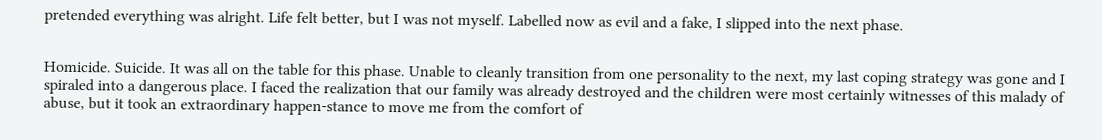pretended everything was alright. Life felt better, but I was not myself. Labelled now as evil and a fake, I slipped into the next phase.


Homicide. Suicide. It was all on the table for this phase. Unable to cleanly transition from one personality to the next, my last coping strategy was gone and I spiraled into a dangerous place. I faced the realization that our family was already destroyed and the children were most certainly witnesses of this malady of abuse, but it took an extraordinary happen-stance to move me from the comfort of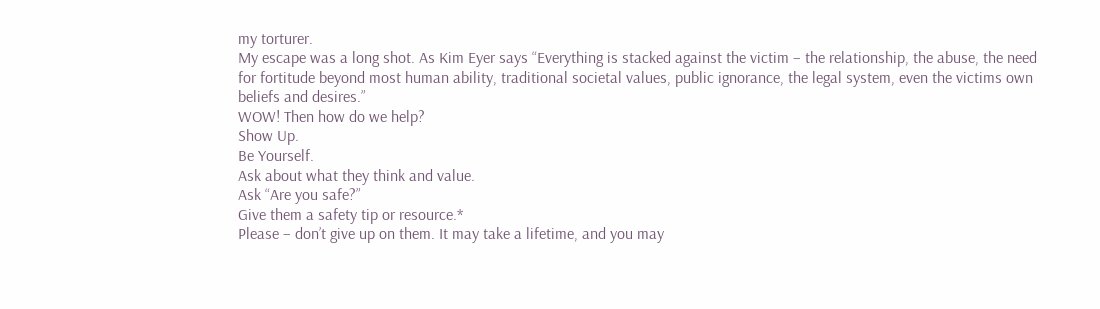my torturer.
My escape was a long shot. As Kim Eyer says “Everything is stacked against the victim – the relationship, the abuse, the need for fortitude beyond most human ability, traditional societal values, public ignorance, the legal system, even the victims own beliefs and desires.”
WOW! Then how do we help?
Show Up.
Be Yourself.
Ask about what they think and value.
Ask “Are you safe?”
Give them a safety tip or resource.*
Please – don’t give up on them. It may take a lifetime, and you may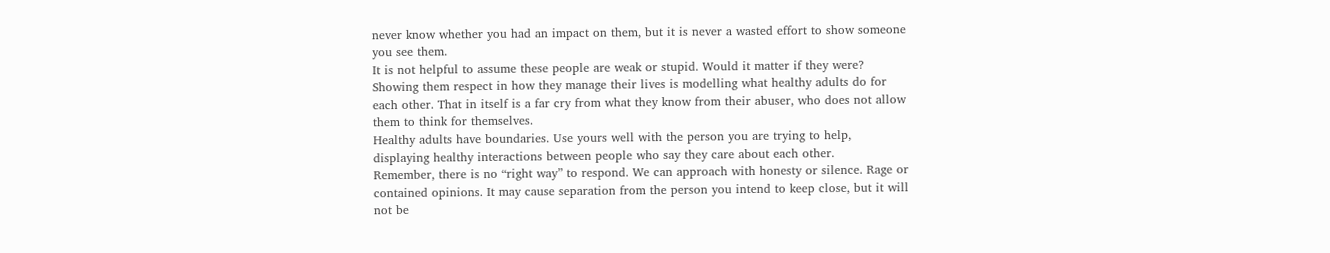never know whether you had an impact on them, but it is never a wasted effort to show someone you see them.
It is not helpful to assume these people are weak or stupid. Would it matter if they were? Showing them respect in how they manage their lives is modelling what healthy adults do for each other. That in itself is a far cry from what they know from their abuser, who does not allow them to think for themselves.
Healthy adults have boundaries. Use yours well with the person you are trying to help, displaying healthy interactions between people who say they care about each other.
Remember, there is no “right way” to respond. We can approach with honesty or silence. Rage or contained opinions. It may cause separation from the person you intend to keep close, but it will not be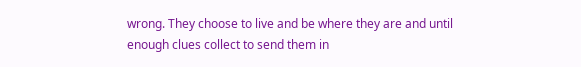wrong. They choose to live and be where they are and until enough clues collect to send them in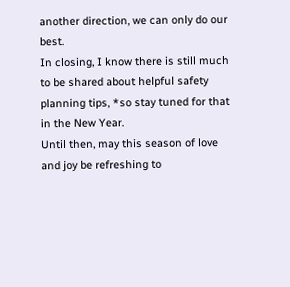another direction, we can only do our best.
In closing, I know there is still much to be shared about helpful safety planning tips, *so stay tuned for that in the New Year.
Until then, may this season of love and joy be refreshing to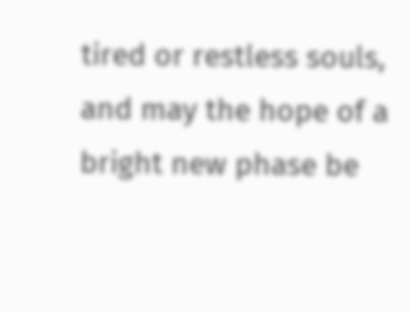tired or restless souls, and may the hope of a bright new phase be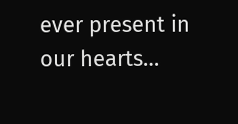ever present in our hearts…